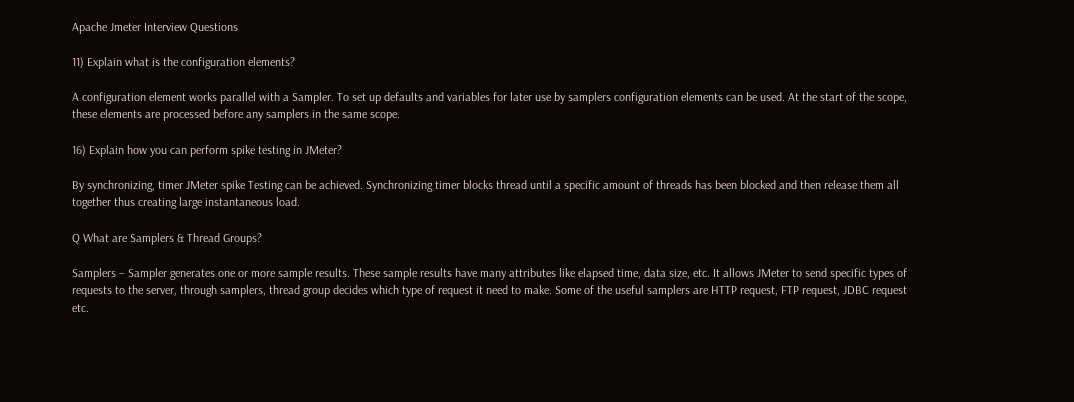Apache Jmeter Interview Questions

11) Explain what is the configuration elements?

A configuration element works parallel with a Sampler. To set up defaults and variables for later use by samplers configuration elements can be used. At the start of the scope, these elements are processed before any samplers in the same scope.

16) Explain how you can perform spike testing in JMeter?

By synchronizing, timer JMeter spike Testing can be achieved. Synchronizing timer blocks thread until a specific amount of threads has been blocked and then release them all together thus creating large instantaneous load.

Q What are Samplers & Thread Groups?

Samplers – Sampler generates one or more sample results. These sample results have many attributes like elapsed time, data size, etc. It allows JMeter to send specific types of requests to the server, through samplers, thread group decides which type of request it need to make. Some of the useful samplers are HTTP request, FTP request, JDBC request etc.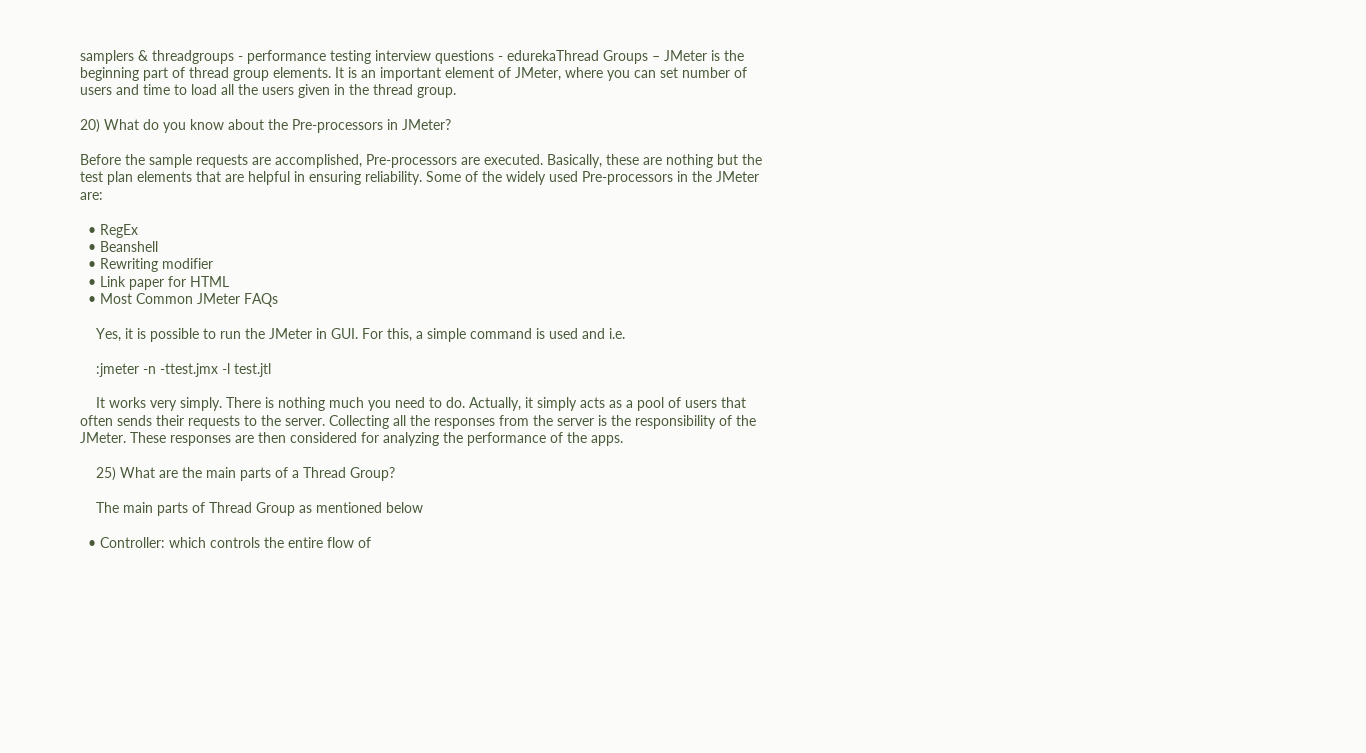samplers & threadgroups - performance testing interview questions - edurekaThread Groups – JMeter is the beginning part of thread group elements. It is an important element of JMeter, where you can set number of users and time to load all the users given in the thread group.

20) What do you know about the Pre-processors in JMeter?

Before the sample requests are accomplished, Pre-processors are executed. Basically, these are nothing but the test plan elements that are helpful in ensuring reliability. Some of the widely used Pre-processors in the JMeter are:

  • RegEx
  • Beanshell
  • Rewriting modifier
  • Link paper for HTML
  • Most Common JMeter FAQs

    Yes, it is possible to run the JMeter in GUI. For this, a simple command is used and i.e.

    :jmeter -n -ttest.jmx -l test.jtl

    It works very simply. There is nothing much you need to do. Actually, it simply acts as a pool of users that often sends their requests to the server. Collecting all the responses from the server is the responsibility of the JMeter. These responses are then considered for analyzing the performance of the apps.

    25) What are the main parts of a Thread Group?

    The main parts of Thread Group as mentioned below

  • Controller: which controls the entire flow of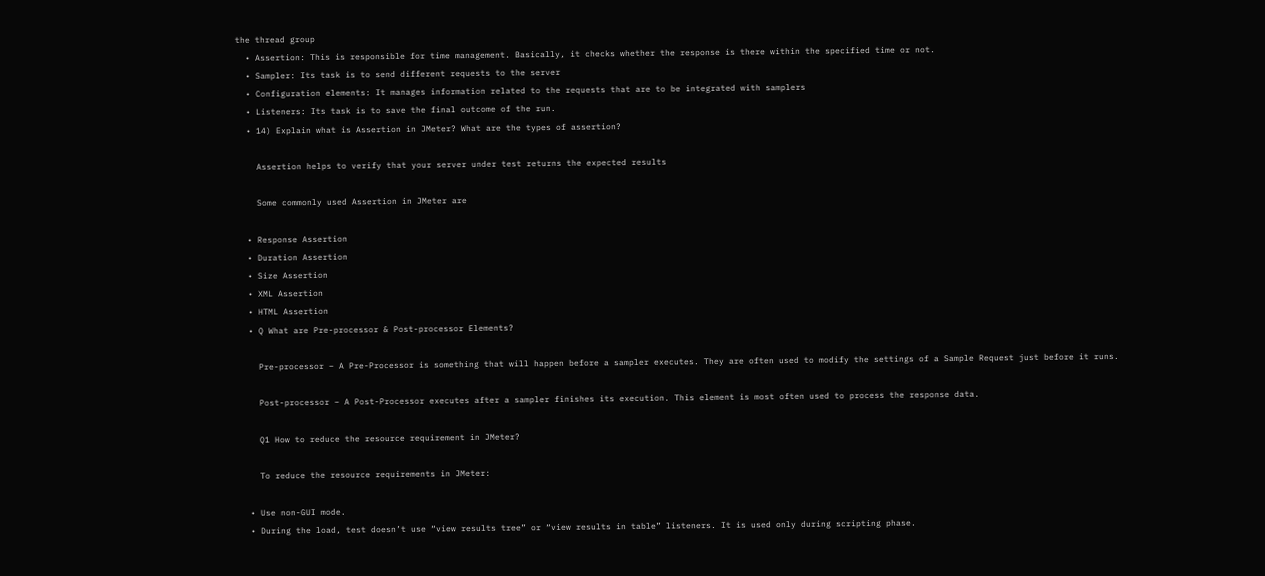the thread group
  • Assertion: This is responsible for time management. Basically, it checks whether the response is there within the specified time or not.
  • Sampler: Its task is to send different requests to the server
  • Configuration elements: It manages information related to the requests that are to be integrated with samplers
  • Listeners: Its task is to save the final outcome of the run.
  • 14) Explain what is Assertion in JMeter? What are the types of assertion?

    Assertion helps to verify that your server under test returns the expected results

    Some commonly used Assertion in JMeter are

  • Response Assertion
  • Duration Assertion
  • Size Assertion
  • XML Assertion
  • HTML Assertion
  • Q What are Pre-processor & Post-processor Elements?

    Pre-processor – A Pre-Processor is something that will happen before a sampler executes. They are often used to modify the settings of a Sample Request just before it runs.

    Post-processor – A Post-Processor executes after a sampler finishes its execution. This element is most often used to process the response data.

    Q1 How to reduce the resource requirement in JMeter?

    To reduce the resource requirements in JMeter:

  • Use non-GUI mode.
  • During the load, test doesn’t use “view results tree” or “view results in table” listeners. It is used only during scripting phase.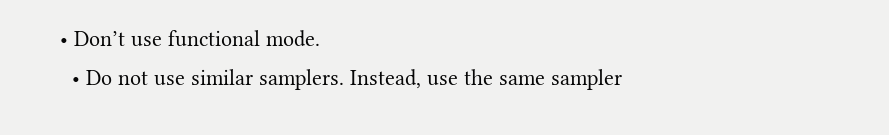• Don’t use functional mode.
  • Do not use similar samplers. Instead, use the same sampler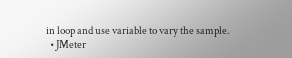in loop and use variable to vary the sample.
  • JMeter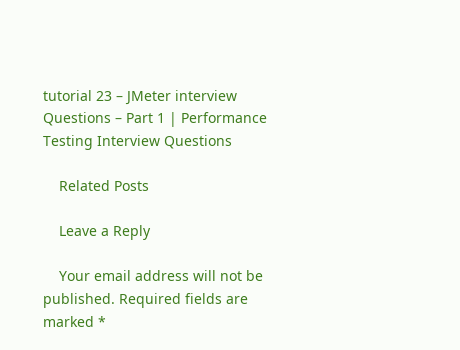tutorial 23 – JMeter interview Questions – Part 1 | Performance Testing Interview Questions

    Related Posts

    Leave a Reply

    Your email address will not be published. Required fields are marked *